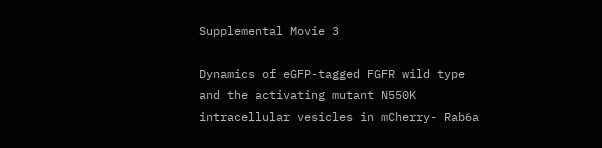Supplemental Movie 3

Dynamics of eGFP-tagged FGFR wild type and the activating mutant N550K intracellular vesicles in mCherry- Rab6a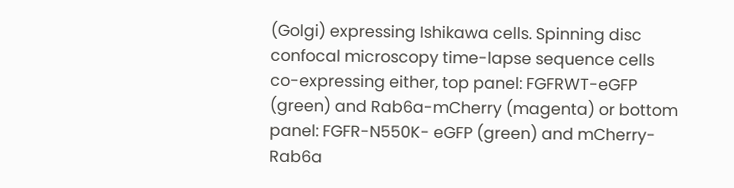(Golgi) expressing Ishikawa cells. Spinning disc confocal microscopy time-lapse sequence cells co-expressing either, top panel: FGFRWT-eGFP (green) and Rab6a-mCherry (magenta) or bottom panel: FGFR-N550K- eGFP (green) and mCherry-Rab6a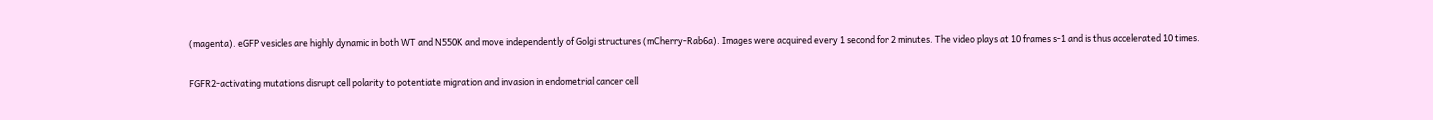(magenta). eGFP vesicles are highly dynamic in both WT and N550K and move independently of Golgi structures (mCherry-Rab6a). Images were acquired every 1 second for 2 minutes. The video plays at 10 frames s-1 and is thus accelerated 10 times.

FGFR2-activating mutations disrupt cell polarity to potentiate migration and invasion in endometrial cancer cell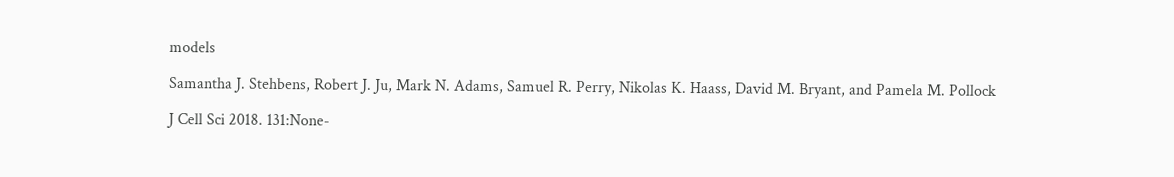models

Samantha J. Stehbens, Robert J. Ju, Mark N. Adams, Samuel R. Perry, Nikolas K. Haass, David M. Bryant, and Pamela M. Pollock

J Cell Sci 2018. 131:None-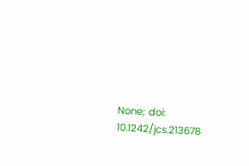None; doi: 10.1242/jcs.213678